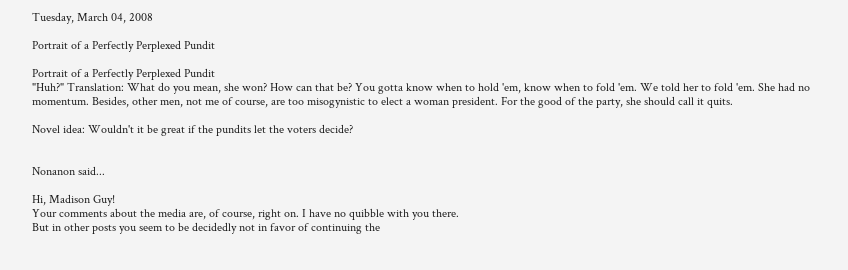Tuesday, March 04, 2008

Portrait of a Perfectly Perplexed Pundit

Portrait of a Perfectly Perplexed Pundit
"Huh?" Translation: What do you mean, she won? How can that be? You gotta know when to hold 'em, know when to fold 'em. We told her to fold 'em. She had no momentum. Besides, other men, not me of course, are too misogynistic to elect a woman president. For the good of the party, she should call it quits.

Novel idea: Wouldn't it be great if the pundits let the voters decide?


Nonanon said...

Hi, Madison Guy!
Your comments about the media are, of course, right on. I have no quibble with you there.
But in other posts you seem to be decidedly not in favor of continuing the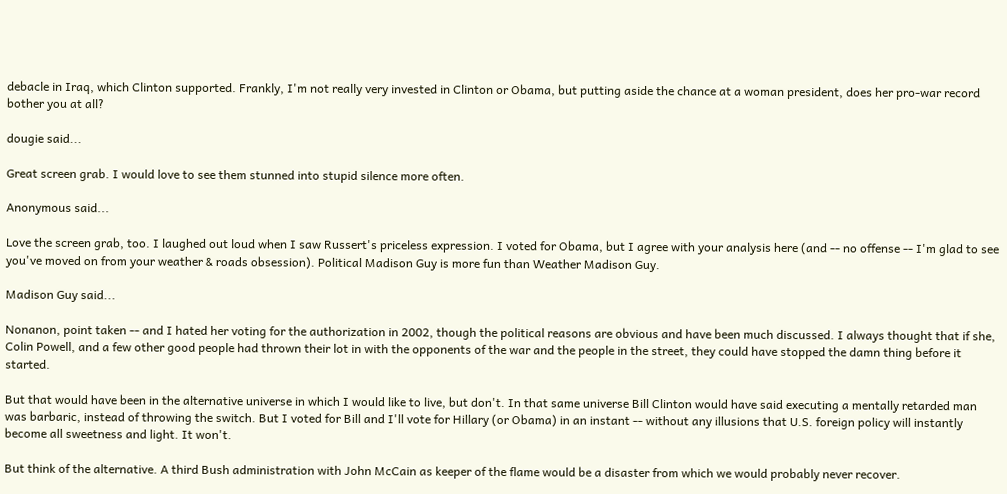debacle in Iraq, which Clinton supported. Frankly, I'm not really very invested in Clinton or Obama, but putting aside the chance at a woman president, does her pro-war record bother you at all?

dougie said...

Great screen grab. I would love to see them stunned into stupid silence more often.

Anonymous said...

Love the screen grab, too. I laughed out loud when I saw Russert's priceless expression. I voted for Obama, but I agree with your analysis here (and -- no offense -- I'm glad to see you've moved on from your weather & roads obsession). Political Madison Guy is more fun than Weather Madison Guy.

Madison Guy said...

Nonanon, point taken -- and I hated her voting for the authorization in 2002, though the political reasons are obvious and have been much discussed. I always thought that if she, Colin Powell, and a few other good people had thrown their lot in with the opponents of the war and the people in the street, they could have stopped the damn thing before it started.

But that would have been in the alternative universe in which I would like to live, but don't. In that same universe Bill Clinton would have said executing a mentally retarded man was barbaric, instead of throwing the switch. But I voted for Bill and I'll vote for Hillary (or Obama) in an instant -- without any illusions that U.S. foreign policy will instantly become all sweetness and light. It won't.

But think of the alternative. A third Bush administration with John McCain as keeper of the flame would be a disaster from which we would probably never recover.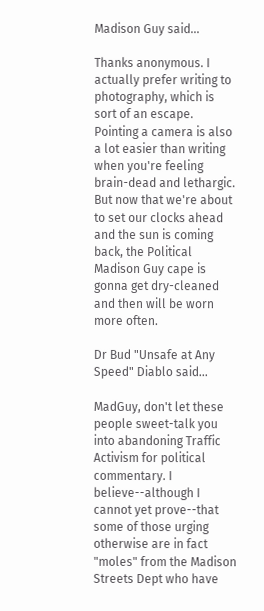Madison Guy said...

Thanks anonymous. I actually prefer writing to photography, which is sort of an escape. Pointing a camera is also a lot easier than writing when you're feeling brain-dead and lethargic. But now that we're about to set our clocks ahead and the sun is coming back, the Political Madison Guy cape is gonna get dry-cleaned and then will be worn more often.

Dr Bud "Unsafe at Any Speed" Diablo said...

MadGuy, don't let these people sweet-talk you into abandoning Traffic Activism for political commentary. I believe--although I cannot yet prove--that some of those urging otherwise are in fact "moles" from the Madison Streets Dept who have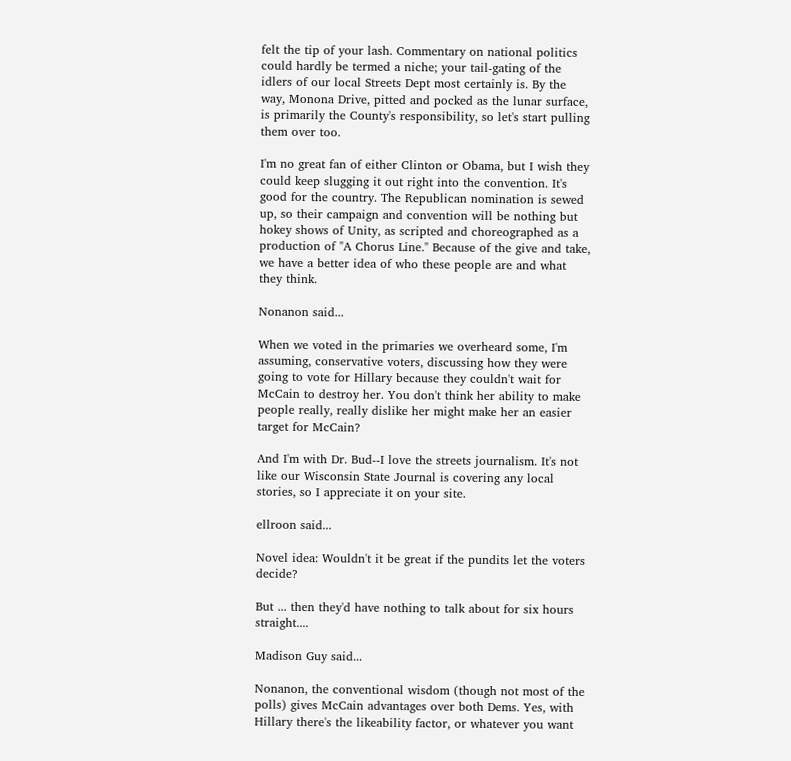felt the tip of your lash. Commentary on national politics could hardly be termed a niche; your tail-gating of the idlers of our local Streets Dept most certainly is. By the way, Monona Drive, pitted and pocked as the lunar surface, is primarily the County's responsibility, so let's start pulling them over too.

I'm no great fan of either Clinton or Obama, but I wish they could keep slugging it out right into the convention. It's good for the country. The Republican nomination is sewed up, so their campaign and convention will be nothing but hokey shows of Unity, as scripted and choreographed as a production of "A Chorus Line." Because of the give and take, we have a better idea of who these people are and what they think.

Nonanon said...

When we voted in the primaries we overheard some, I'm assuming, conservative voters, discussing how they were going to vote for Hillary because they couldn't wait for McCain to destroy her. You don't think her ability to make people really, really dislike her might make her an easier target for McCain?

And I'm with Dr. Bud--I love the streets journalism. It's not like our Wisconsin State Journal is covering any local stories, so I appreciate it on your site.

ellroon said...

Novel idea: Wouldn't it be great if the pundits let the voters decide?

But ... then they'd have nothing to talk about for six hours straight....

Madison Guy said...

Nonanon, the conventional wisdom (though not most of the polls) gives McCain advantages over both Dems. Yes, with Hillary there's the likeability factor, or whatever you want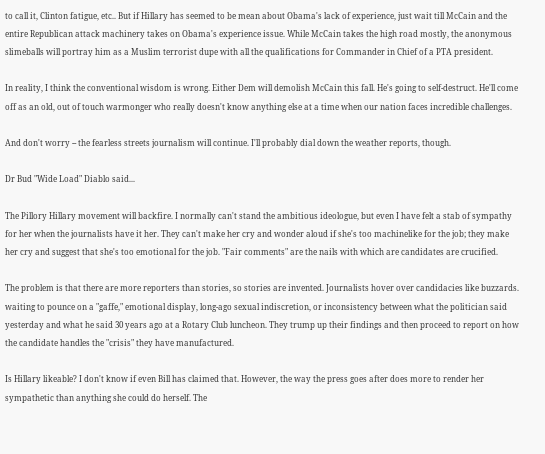to call it, Clinton fatigue, etc.. But if Hillary has seemed to be mean about Obama's lack of experience, just wait till McCain and the entire Republican attack machinery takes on Obama's experience issue. While McCain takes the high road mostly, the anonymous slimeballs will portray him as a Muslim terrorist dupe with all the qualifications for Commander in Chief of a PTA president.

In reality, I think the conventional wisdom is wrong. Either Dem will demolish McCain this fall. He's going to self-destruct. He'll come off as an old, out of touch warmonger who really doesn't know anything else at a time when our nation faces incredible challenges.

And don't worry -- the fearless streets journalism will continue. I'll probably dial down the weather reports, though.

Dr Bud "Wide Load" Diablo said...

The Pillory Hillary movement will backfire. I normally can't stand the ambitious ideologue, but even I have felt a stab of sympathy for her when the journalists have it her. They can't make her cry and wonder aloud if she's too machinelike for the job; they make her cry and suggest that she's too emotional for the job. "Fair comments" are the nails with which are candidates are crucified.

The problem is that there are more reporters than stories, so stories are invented. Journalists hover over candidacies like buzzards. waiting to pounce on a "gaffe," emotional display, long-ago sexual indiscretion, or inconsistency between what the politician said yesterday and what he said 30 years ago at a Rotary Club luncheon. They trump up their findings and then proceed to report on how the candidate handles the "crisis" they have manufactured.

Is Hillary likeable? I don't know if even Bill has claimed that. However, the way the press goes after does more to render her sympathetic than anything she could do herself. The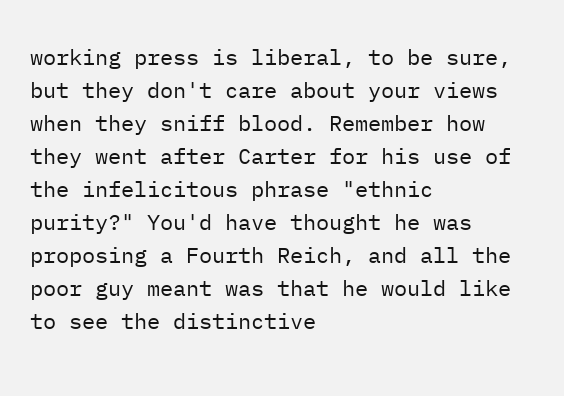working press is liberal, to be sure, but they don't care about your views when they sniff blood. Remember how they went after Carter for his use of the infelicitous phrase "ethnic purity?" You'd have thought he was proposing a Fourth Reich, and all the poor guy meant was that he would like to see the distinctive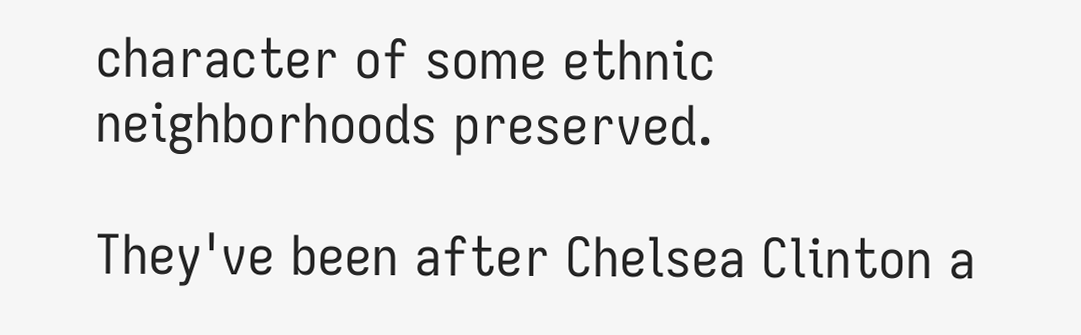character of some ethnic neighborhoods preserved.

They've been after Chelsea Clinton a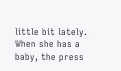little bit lately. When she has a baby, the press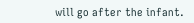will go after the infant.